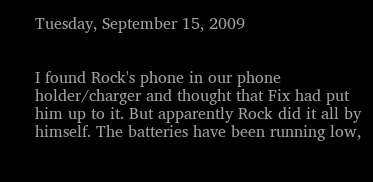Tuesday, September 15, 2009


I found Rock's phone in our phone holder/charger and thought that Fix had put him up to it. But apparently Rock did it all by himself. The batteries have been running low,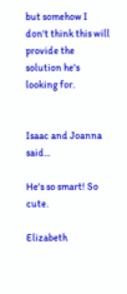but somehow I don't think this will provide the solution he's looking for.


Isaac and Joanna said...

He's so smart! So cute.

Elizabeth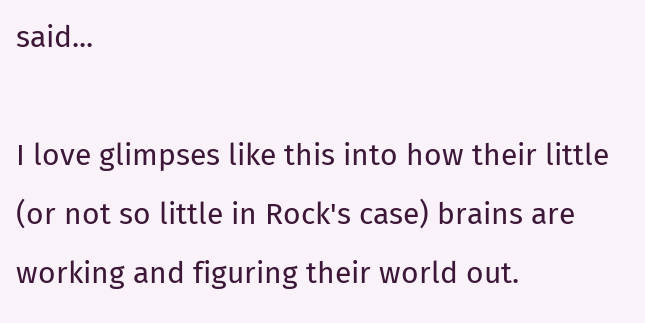said...

I love glimpses like this into how their little (or not so little in Rock's case) brains are working and figuring their world out.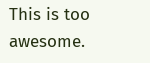This is too awesome.